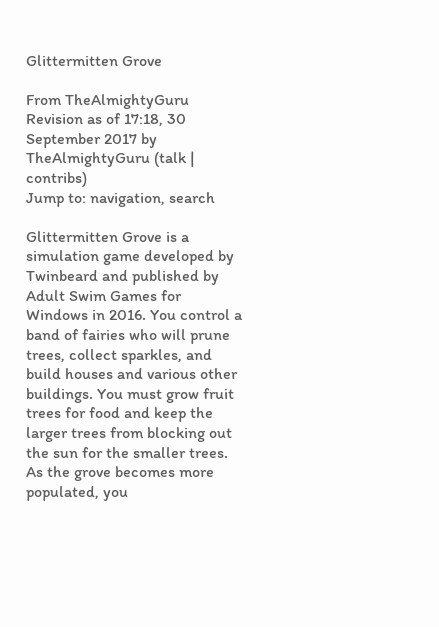Glittermitten Grove

From TheAlmightyGuru
Revision as of 17:18, 30 September 2017 by TheAlmightyGuru (talk | contribs)
Jump to: navigation, search

Glittermitten Grove is a simulation game developed by Twinbeard and published by Adult Swim Games for Windows in 2016. You control a band of fairies who will prune trees, collect sparkles, and build houses and various other buildings. You must grow fruit trees for food and keep the larger trees from blocking out the sun for the smaller trees. As the grove becomes more populated, you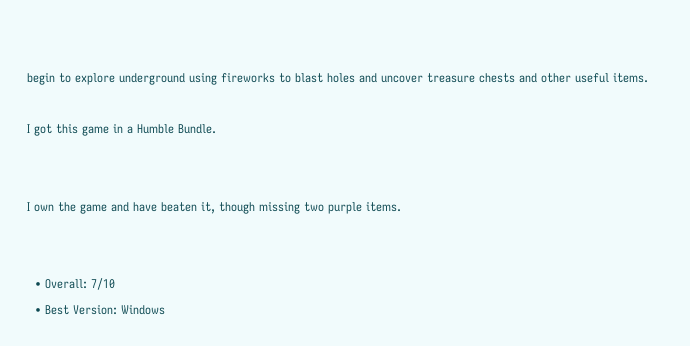begin to explore underground using fireworks to blast holes and uncover treasure chests and other useful items.

I got this game in a Humble Bundle.


I own the game and have beaten it, though missing two purple items.


  • Overall: 7/10
  • Best Version: Windows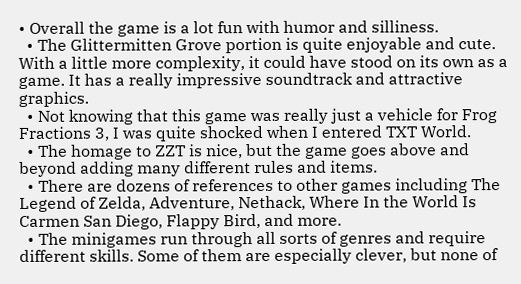• Overall the game is a lot fun with humor and silliness.
  • The Glittermitten Grove portion is quite enjoyable and cute. With a little more complexity, it could have stood on its own as a game. It has a really impressive soundtrack and attractive graphics.
  • Not knowing that this game was really just a vehicle for Frog Fractions 3, I was quite shocked when I entered TXT World.
  • The homage to ZZT is nice, but the game goes above and beyond adding many different rules and items.
  • There are dozens of references to other games including The Legend of Zelda, Adventure, Nethack, Where In the World Is Carmen San Diego, Flappy Bird, and more.
  • The minigames run through all sorts of genres and require different skills. Some of them are especially clever, but none of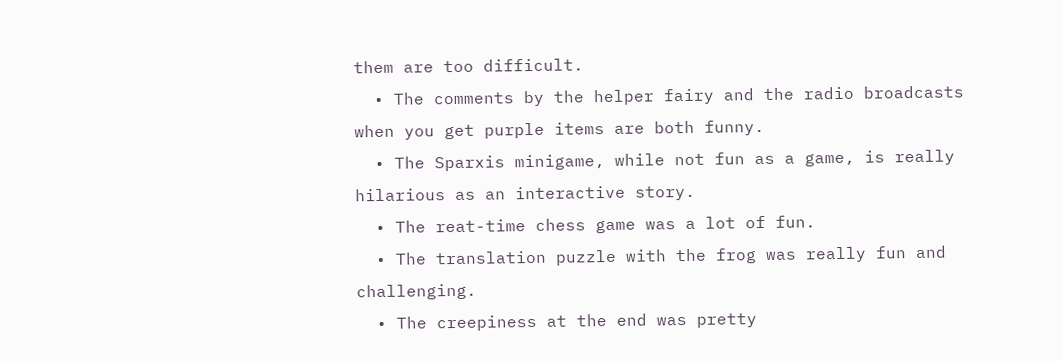them are too difficult.
  • The comments by the helper fairy and the radio broadcasts when you get purple items are both funny.
  • The Sparxis minigame, while not fun as a game, is really hilarious as an interactive story.
  • The reat-time chess game was a lot of fun.
  • The translation puzzle with the frog was really fun and challenging.
  • The creepiness at the end was pretty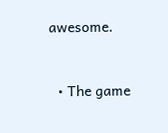awesome.


  • The game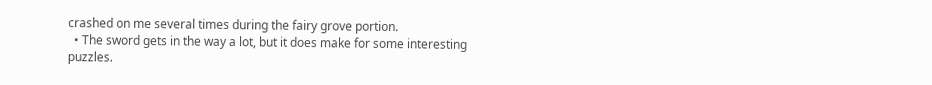crashed on me several times during the fairy grove portion.
  • The sword gets in the way a lot, but it does make for some interesting puzzles.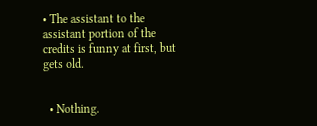• The assistant to the assistant portion of the credits is funny at first, but gets old.


  • Nothing.